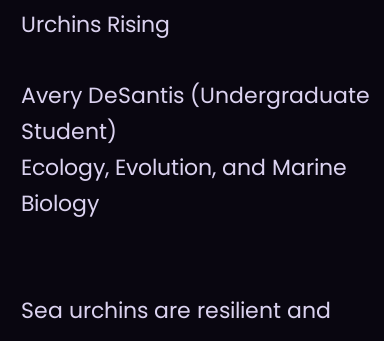Urchins Rising

Avery DeSantis (Undergraduate Student)
Ecology, Evolution, and Marine Biology


Sea urchins are resilient and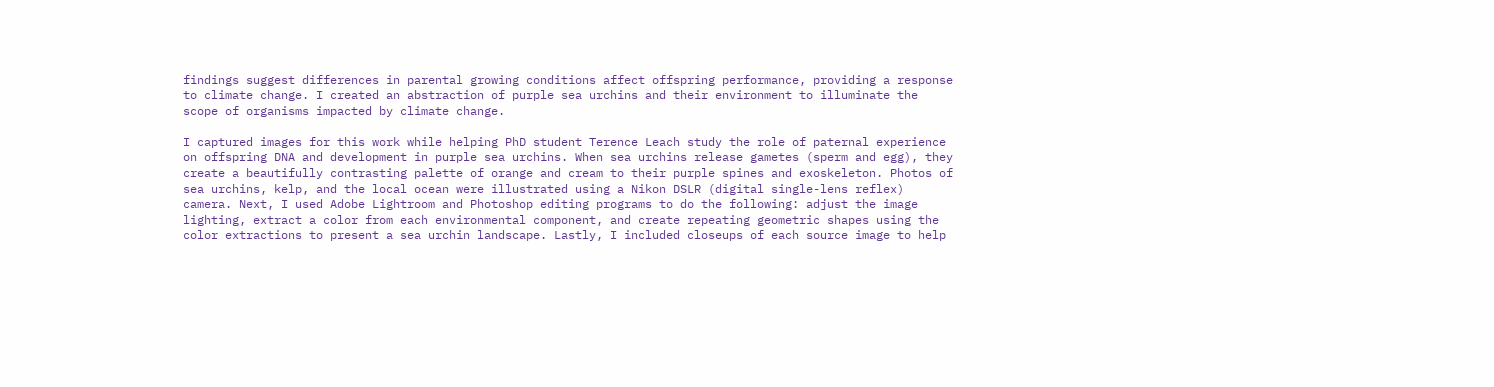findings suggest differences in parental growing conditions affect offspring performance, providing a response to climate change. I created an abstraction of purple sea urchins and their environment to illuminate the scope of organisms impacted by climate change.

I captured images for this work while helping PhD student Terence Leach study the role of paternal experience on offspring DNA and development in purple sea urchins. When sea urchins release gametes (sperm and egg), they create a beautifully contrasting palette of orange and cream to their purple spines and exoskeleton. Photos of sea urchins, kelp, and the local ocean were illustrated using a Nikon DSLR (digital single-lens reflex) camera. Next, I used Adobe Lightroom and Photoshop editing programs to do the following: adjust the image lighting, extract a color from each environmental component, and create repeating geometric shapes using the color extractions to present a sea urchin landscape. Lastly, I included closeups of each source image to help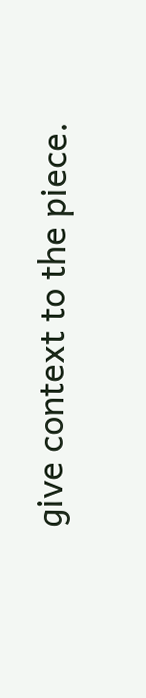give context to the piece.